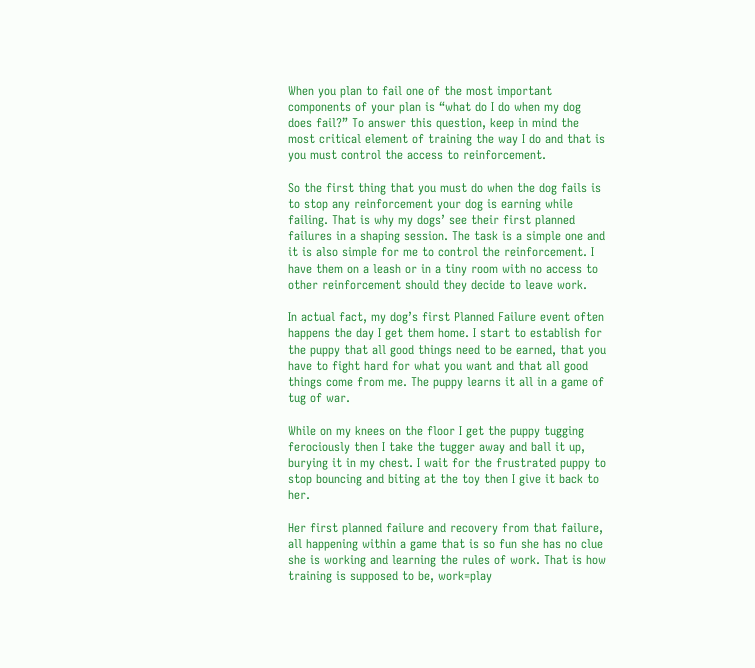When you plan to fail one of the most important components of your plan is “what do I do when my dog does fail?” To answer this question, keep in mind the most critical element of training the way I do and that is you must control the access to reinforcement.

So the first thing that you must do when the dog fails is to stop any reinforcement your dog is earning while failing. That is why my dogs’ see their first planned failures in a shaping session. The task is a simple one and it is also simple for me to control the reinforcement. I have them on a leash or in a tiny room with no access to other reinforcement should they decide to leave work.

In actual fact, my dog’s first Planned Failure event often happens the day I get them home. I start to establish for the puppy that all good things need to be earned, that you have to fight hard for what you want and that all good things come from me. The puppy learns it all in a game of tug of war.

While on my knees on the floor I get the puppy tugging ferociously then I take the tugger away and ball it up, burying it in my chest. I wait for the frustrated puppy to stop bouncing and biting at the toy then I give it back to her.

Her first planned failure and recovery from that failure, all happening within a game that is so fun she has no clue she is working and learning the rules of work. That is how training is supposed to be, work=play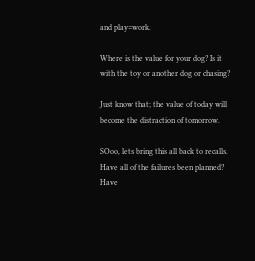and play=work.

Where is the value for your dog? Is it with the toy or another dog or chasing?

Just know that; the value of today will become the distraction of tomorrow.

SOoo, lets bring this all back to recalls. Have all of the failures been planned? Have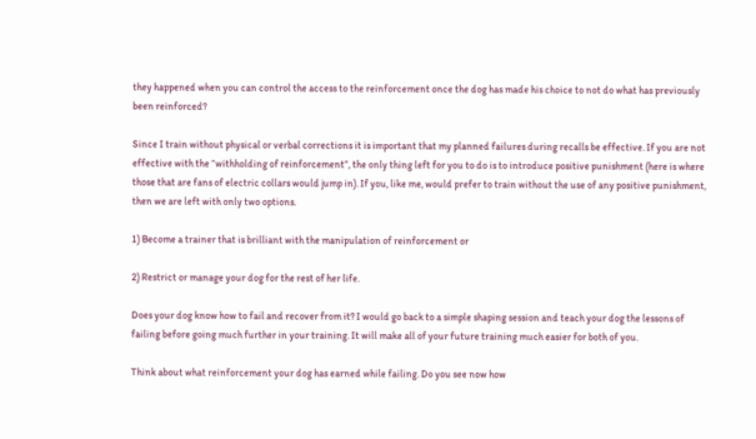they happened when you can control the access to the reinforcement once the dog has made his choice to not do what has previously been reinforced?

Since I train without physical or verbal corrections it is important that my planned failures during recalls be effective. If you are not effective with the “withholding of reinforcement”, the only thing left for you to do is to introduce positive punishment (here is where those that are fans of electric collars would jump in). If you, like me, would prefer to train without the use of any positive punishment, then we are left with only two options.

1) Become a trainer that is brilliant with the manipulation of reinforcement or

2) Restrict or manage your dog for the rest of her life.

Does your dog know how to fail and recover from it? I would go back to a simple shaping session and teach your dog the lessons of failing before going much further in your training. It will make all of your future training much easier for both of you.

Think about what reinforcement your dog has earned while failing. Do you see now how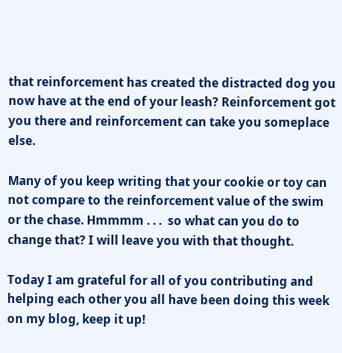that reinforcement has created the distracted dog you now have at the end of your leash? Reinforcement got you there and reinforcement can take you someplace else.

Many of you keep writing that your cookie or toy can not compare to the reinforcement value of the swim or the chase. Hmmmm . . .  so what can you do to change that? I will leave you with that thought.

Today I am grateful for all of you contributing and helping each other you all have been doing this week on my blog, keep it up!